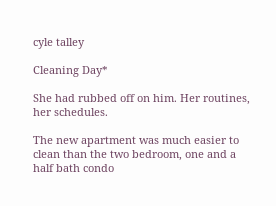cyle talley

Cleaning Day*

She had rubbed off on him. Her routines, her schedules.

The new apartment was much easier to clean than the two bedroom, one and a half bath condo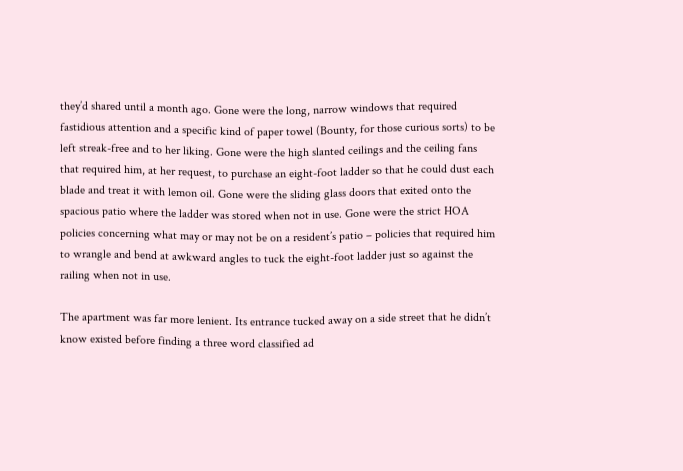they’d shared until a month ago. Gone were the long, narrow windows that required fastidious attention and a specific kind of paper towel (Bounty, for those curious sorts) to be left streak-free and to her liking. Gone were the high slanted ceilings and the ceiling fans that required him, at her request, to purchase an eight-foot ladder so that he could dust each blade and treat it with lemon oil. Gone were the sliding glass doors that exited onto the spacious patio where the ladder was stored when not in use. Gone were the strict HOA policies concerning what may or may not be on a resident’s patio – policies that required him to wrangle and bend at awkward angles to tuck the eight-foot ladder just so against the railing when not in use.

The apartment was far more lenient. Its entrance tucked away on a side street that he didn’t know existed before finding a three word classified ad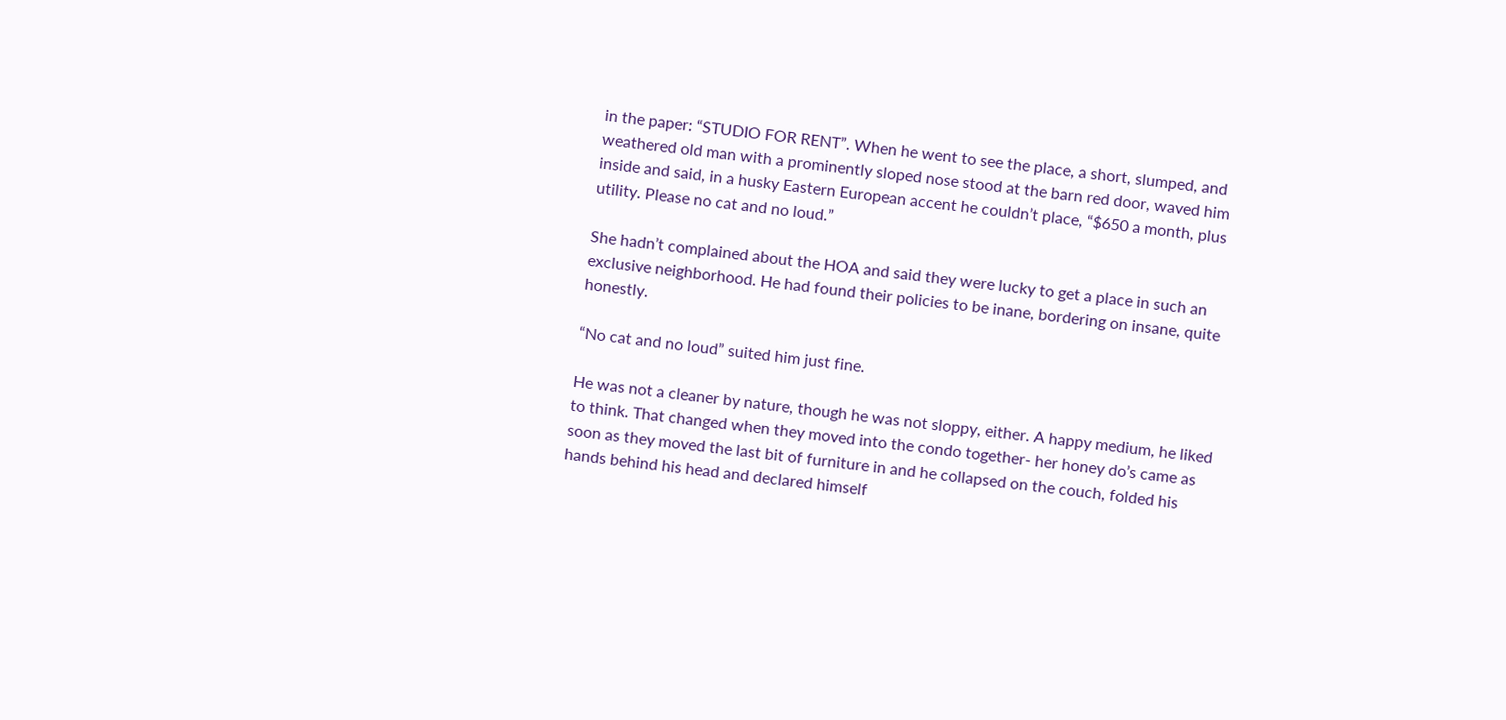in the paper: “STUDIO FOR RENT”. When he went to see the place, a short, slumped, and weathered old man with a prominently sloped nose stood at the barn red door, waved him inside and said, in a husky Eastern European accent he couldn’t place, “$650 a month, plus utility. Please no cat and no loud.”

She hadn’t complained about the HOA and said they were lucky to get a place in such an exclusive neighborhood. He had found their policies to be inane, bordering on insane, quite honestly.

“No cat and no loud” suited him just fine.

He was not a cleaner by nature, though he was not sloppy, either. A happy medium, he liked to think. That changed when they moved into the condo together- her honey do’s came as soon as they moved the last bit of furniture in and he collapsed on the couch, folded his hands behind his head and declared himself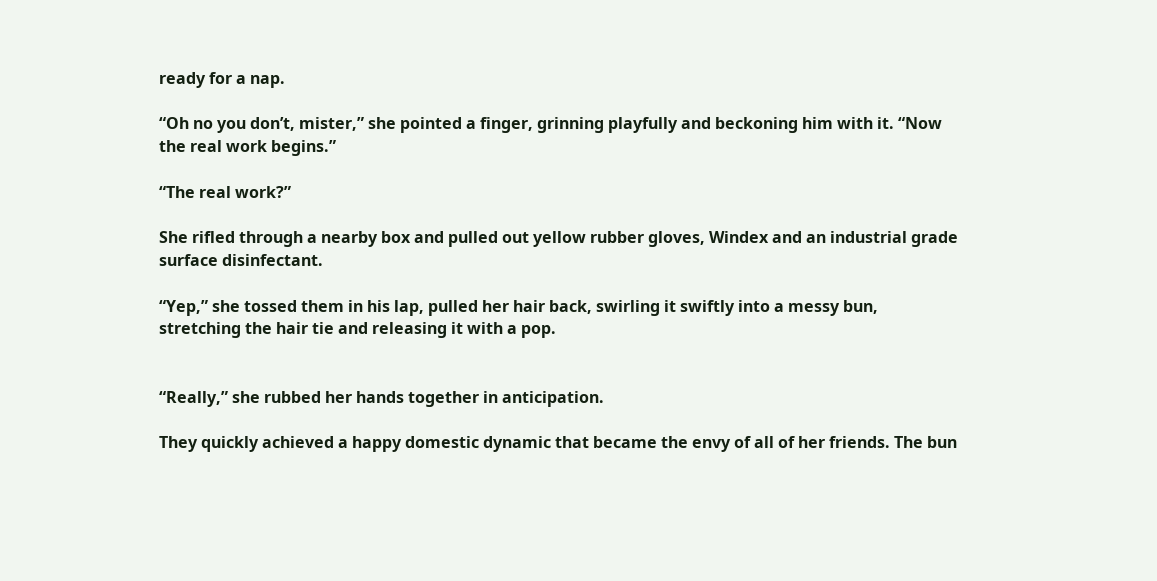ready for a nap.

“Oh no you don’t, mister,” she pointed a finger, grinning playfully and beckoning him with it. “Now the real work begins.”

“The real work?”

She rifled through a nearby box and pulled out yellow rubber gloves, Windex and an industrial grade surface disinfectant.

“Yep,” she tossed them in his lap, pulled her hair back, swirling it swiftly into a messy bun, stretching the hair tie and releasing it with a pop.


“Really,” she rubbed her hands together in anticipation.

They quickly achieved a happy domestic dynamic that became the envy of all of her friends. The bun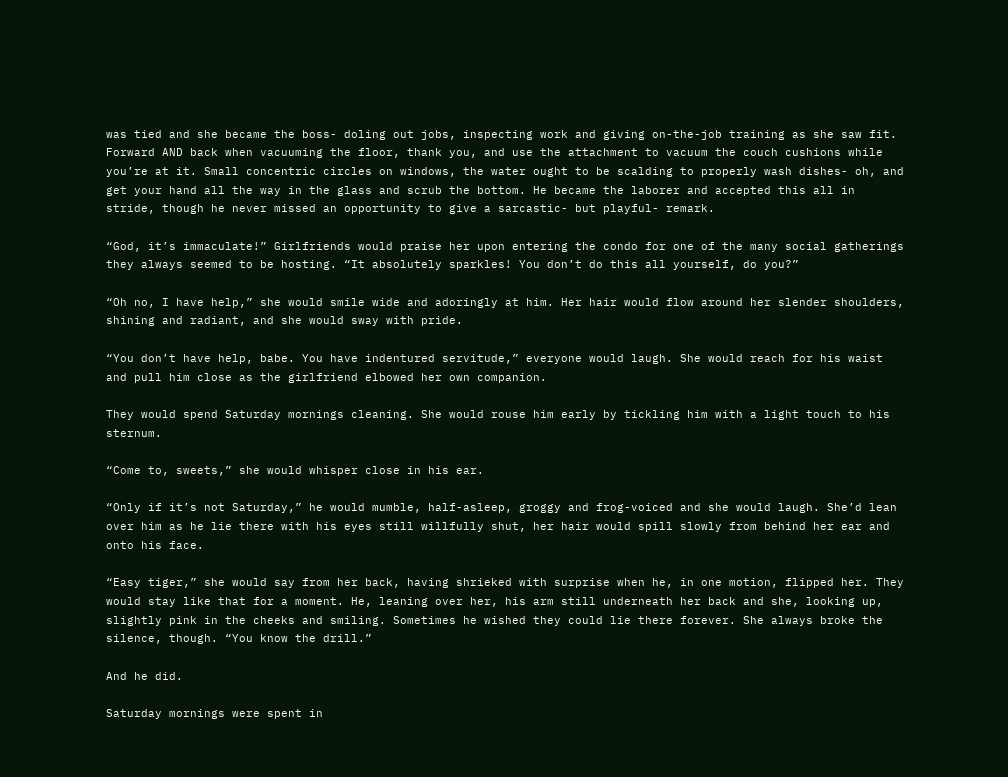was tied and she became the boss- doling out jobs, inspecting work and giving on-the-job training as she saw fit. Forward AND back when vacuuming the floor, thank you, and use the attachment to vacuum the couch cushions while you’re at it. Small concentric circles on windows, the water ought to be scalding to properly wash dishes- oh, and get your hand all the way in the glass and scrub the bottom. He became the laborer and accepted this all in stride, though he never missed an opportunity to give a sarcastic- but playful- remark.

“God, it’s immaculate!” Girlfriends would praise her upon entering the condo for one of the many social gatherings they always seemed to be hosting. “It absolutely sparkles! You don’t do this all yourself, do you?”

“Oh no, I have help,” she would smile wide and adoringly at him. Her hair would flow around her slender shoulders, shining and radiant, and she would sway with pride.

“You don’t have help, babe. You have indentured servitude,” everyone would laugh. She would reach for his waist and pull him close as the girlfriend elbowed her own companion.

They would spend Saturday mornings cleaning. She would rouse him early by tickling him with a light touch to his sternum.

“Come to, sweets,” she would whisper close in his ear.

“Only if it’s not Saturday,” he would mumble, half-asleep, groggy and frog-voiced and she would laugh. She’d lean over him as he lie there with his eyes still willfully shut, her hair would spill slowly from behind her ear and onto his face.

“Easy tiger,” she would say from her back, having shrieked with surprise when he, in one motion, flipped her. They would stay like that for a moment. He, leaning over her, his arm still underneath her back and she, looking up, slightly pink in the cheeks and smiling. Sometimes he wished they could lie there forever. She always broke the silence, though. “You know the drill.”

And he did.

Saturday mornings were spent in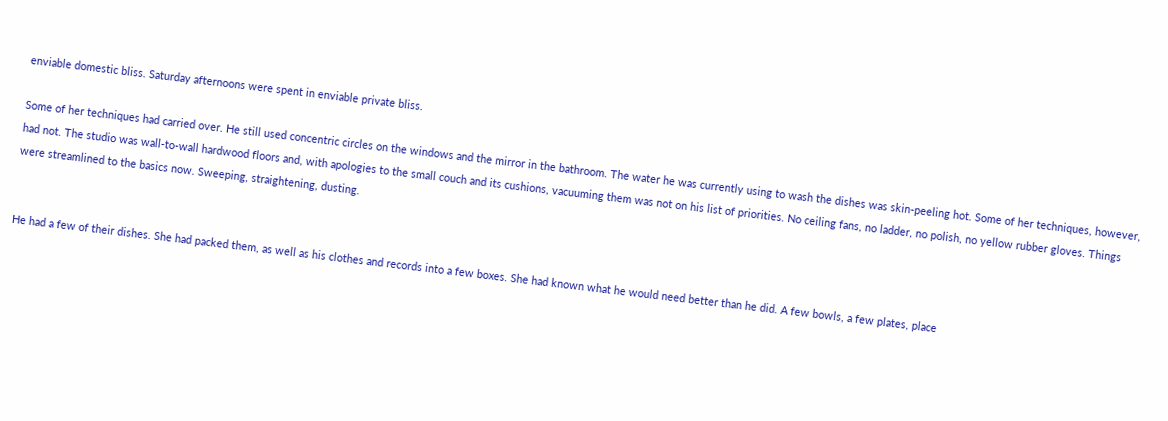enviable domestic bliss. Saturday afternoons were spent in enviable private bliss.

Some of her techniques had carried over. He still used concentric circles on the windows and the mirror in the bathroom. The water he was currently using to wash the dishes was skin-peeling hot. Some of her techniques, however, had not. The studio was wall-to-wall hardwood floors and, with apologies to the small couch and its cushions, vacuuming them was not on his list of priorities. No ceiling fans, no ladder, no polish, no yellow rubber gloves. Things were streamlined to the basics now. Sweeping, straightening, dusting.


He had a few of their dishes. She had packed them, as well as his clothes and records into a few boxes. She had known what he would need better than he did. A few bowls, a few plates, place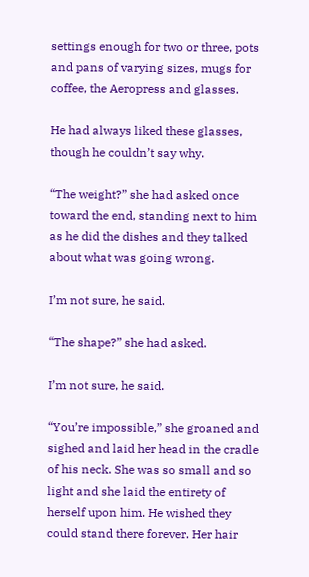settings enough for two or three, pots and pans of varying sizes, mugs for coffee, the Aeropress and glasses.

He had always liked these glasses, though he couldn’t say why.

“The weight?” she had asked once toward the end, standing next to him as he did the dishes and they talked about what was going wrong.

I’m not sure, he said.

“The shape?” she had asked.

I’m not sure, he said.

“You’re impossible,” she groaned and sighed and laid her head in the cradle of his neck. She was so small and so light and she laid the entirety of herself upon him. He wished they could stand there forever. Her hair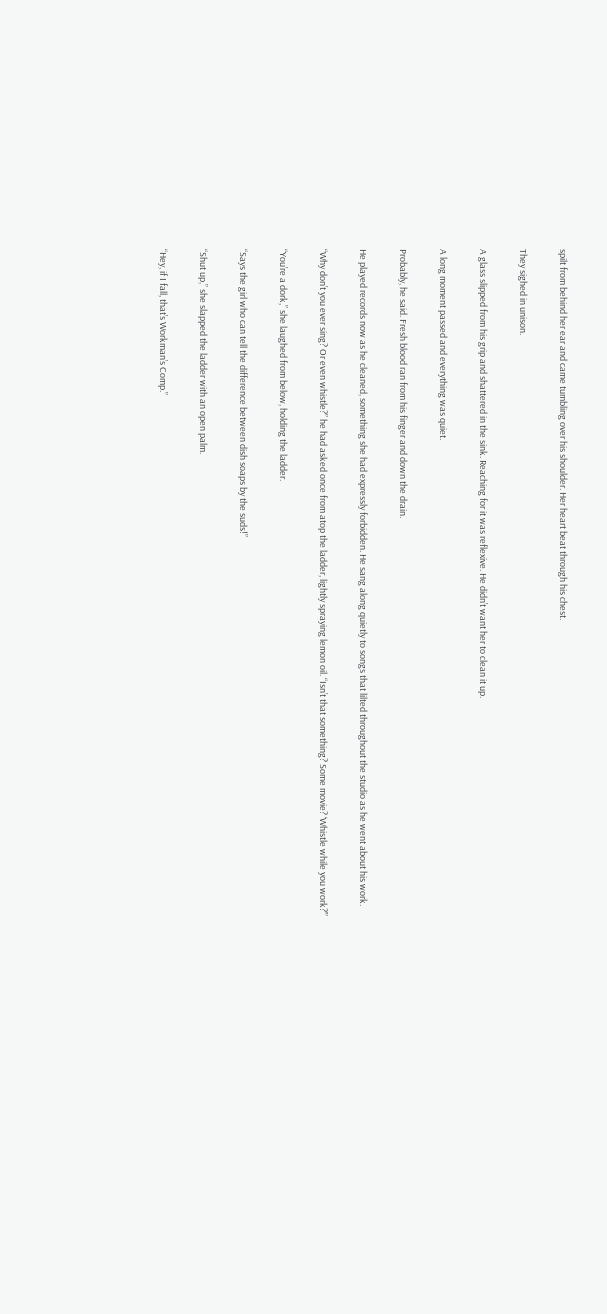spilt from behind her ear and came tumbling over his shoulder. Her heart beat through his chest.

They sighed in unison.

A glass slipped from his grip and shattered in the sink. Reaching for it was reflexive. He didn’t want her to clean it up.

A long moment passed and everything was quiet.

Probably, he said. Fresh blood ran from his finger and down the drain.

He played records now as he cleaned, something she had expressly forbidden. He sang along quietly to songs that lilted throughout the studio as he went about his work.

“Why don’t you ever sing? Or even whistle?” he had asked once from atop the ladder, lightly spraying lemon oil. “Isn’t that something? Some movie? ‘Whistle while you work?’”

“You’re a dork,” she laughed from below, holding the ladder.

“Says the girl who can tell the difference between dish soaps by the suds!”

“Shut up,” she slapped the ladder with an open palm.

“Hey, if I fall, that’s Workman’s Comp.”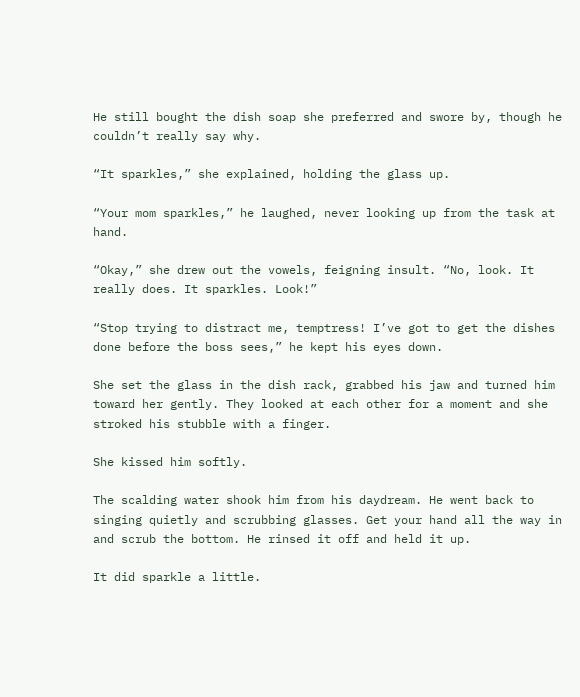He still bought the dish soap she preferred and swore by, though he couldn’t really say why.

“It sparkles,” she explained, holding the glass up.

“Your mom sparkles,” he laughed, never looking up from the task at hand.

“Okay,” she drew out the vowels, feigning insult. “No, look. It really does. It sparkles. Look!”

“Stop trying to distract me, temptress! I’ve got to get the dishes done before the boss sees,” he kept his eyes down.

She set the glass in the dish rack, grabbed his jaw and turned him toward her gently. They looked at each other for a moment and she stroked his stubble with a finger.

She kissed him softly.

The scalding water shook him from his daydream. He went back to singing quietly and scrubbing glasses. Get your hand all the way in and scrub the bottom. He rinsed it off and held it up.

It did sparkle a little.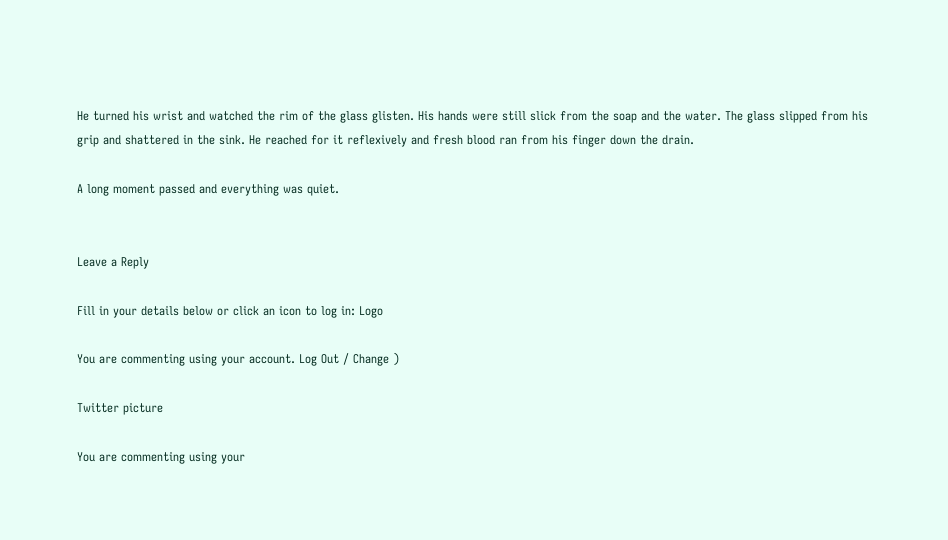He turned his wrist and watched the rim of the glass glisten. His hands were still slick from the soap and the water. The glass slipped from his grip and shattered in the sink. He reached for it reflexively and fresh blood ran from his finger down the drain.

A long moment passed and everything was quiet.


Leave a Reply

Fill in your details below or click an icon to log in: Logo

You are commenting using your account. Log Out / Change )

Twitter picture

You are commenting using your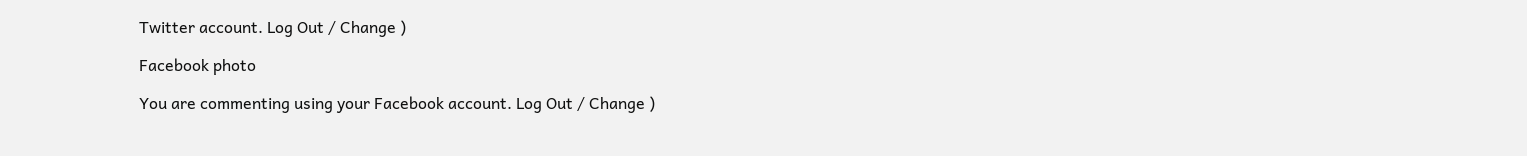Twitter account. Log Out / Change )

Facebook photo

You are commenting using your Facebook account. Log Out / Change )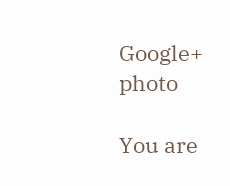Google+ photo

You are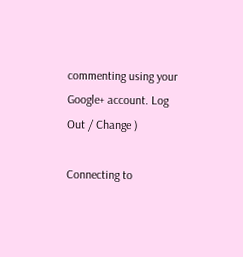commenting using your Google+ account. Log Out / Change )

Connecting to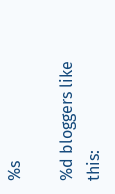%s

%d bloggers like this: